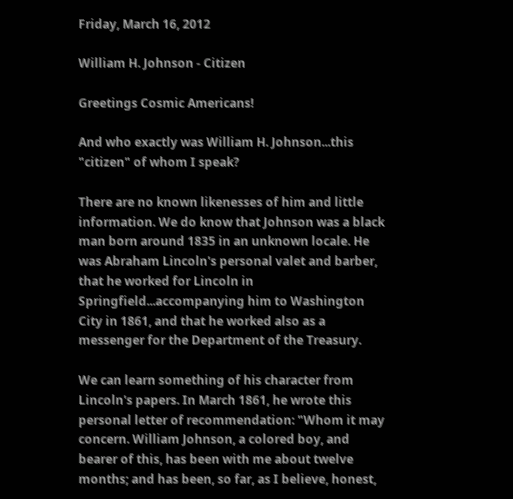Friday, March 16, 2012

William H. Johnson - Citizen

Greetings Cosmic Americans!

And who exactly was William H. Johnson...this "citizen" of whom I speak?

There are no known likenesses of him and little information. We do know that Johnson was a black man born around 1835 in an unknown locale. He was Abraham Lincoln's personal valet and barber, that he worked for Lincoln in Springfield...accompanying him to Washington City in 1861, and that he worked also as a messenger for the Department of the Treasury.

We can learn something of his character from Lincoln's papers. In March 1861, he wrote this personal letter of recommendation: "Whom it may concern. William Johnson, a colored boy, and bearer of this, has been with me about twelve months; and has been, so far, as I believe, honest,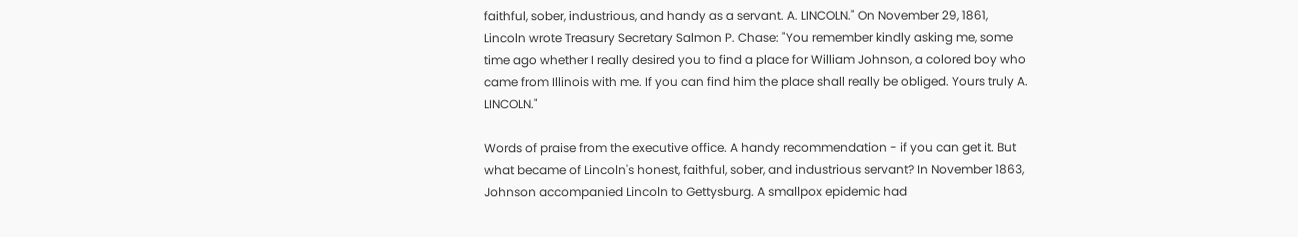faithful, sober, industrious, and handy as a servant. A. LINCOLN." On November 29, 1861, Lincoln wrote Treasury Secretary Salmon P. Chase: "You remember kindly asking me, some time ago whether I really desired you to find a place for William Johnson, a colored boy who came from Illinois with me. If you can find him the place shall really be obliged. Yours truly A. LINCOLN."

Words of praise from the executive office. A handy recommendation - if you can get it. But what became of Lincoln's honest, faithful, sober, and industrious servant? In November 1863, Johnson accompanied Lincoln to Gettysburg. A smallpox epidemic had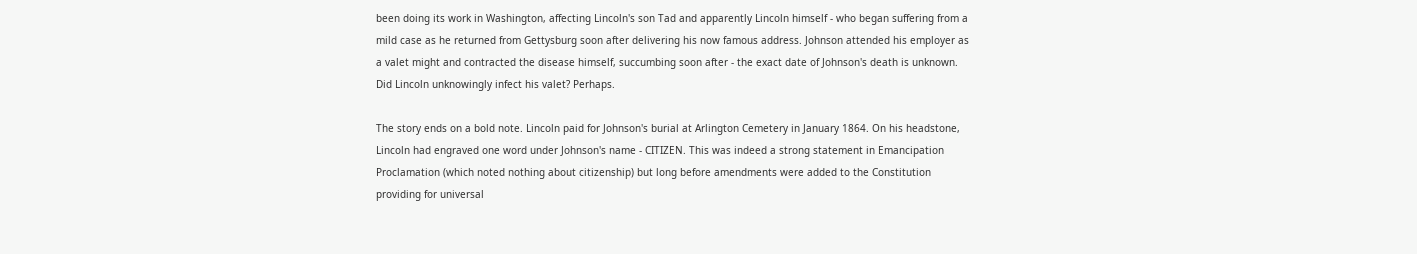been doing its work in Washington, affecting Lincoln's son Tad and apparently Lincoln himself - who began suffering from a mild case as he returned from Gettysburg soon after delivering his now famous address. Johnson attended his employer as a valet might and contracted the disease himself, succumbing soon after - the exact date of Johnson's death is unknown. Did Lincoln unknowingly infect his valet? Perhaps.

The story ends on a bold note. Lincoln paid for Johnson's burial at Arlington Cemetery in January 1864. On his headstone, Lincoln had engraved one word under Johnson's name - CITIZEN. This was indeed a strong statement in Emancipation Proclamation (which noted nothing about citizenship) but long before amendments were added to the Constitution providing for universal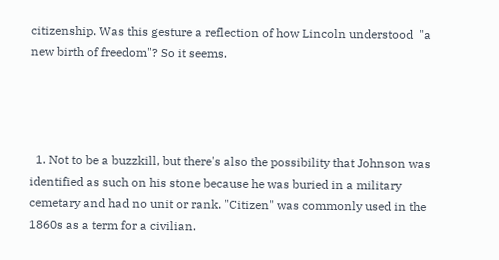citizenship. Was this gesture a reflection of how Lincoln understood  "a new birth of freedom"? So it seems.




  1. Not to be a buzzkill, but there's also the possibility that Johnson was identified as such on his stone because he was buried in a military cemetary and had no unit or rank. "Citizen" was commonly used in the 1860s as a term for a civilian.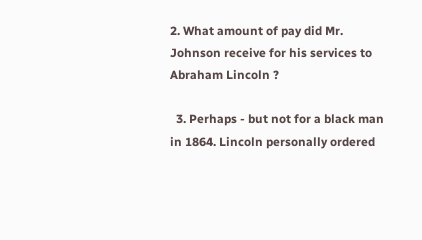2. What amount of pay did Mr. Johnson receive for his services to Abraham Lincoln ?

  3. Perhaps - but not for a black man in 1864. Lincoln personally ordered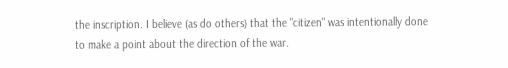the inscription. I believe (as do others) that the "citizen" was intentionally done to make a point about the direction of the war.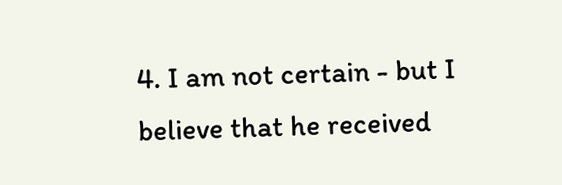4. I am not certain - but I believe that he received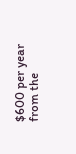$600 per year from the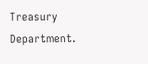Treasury Department.